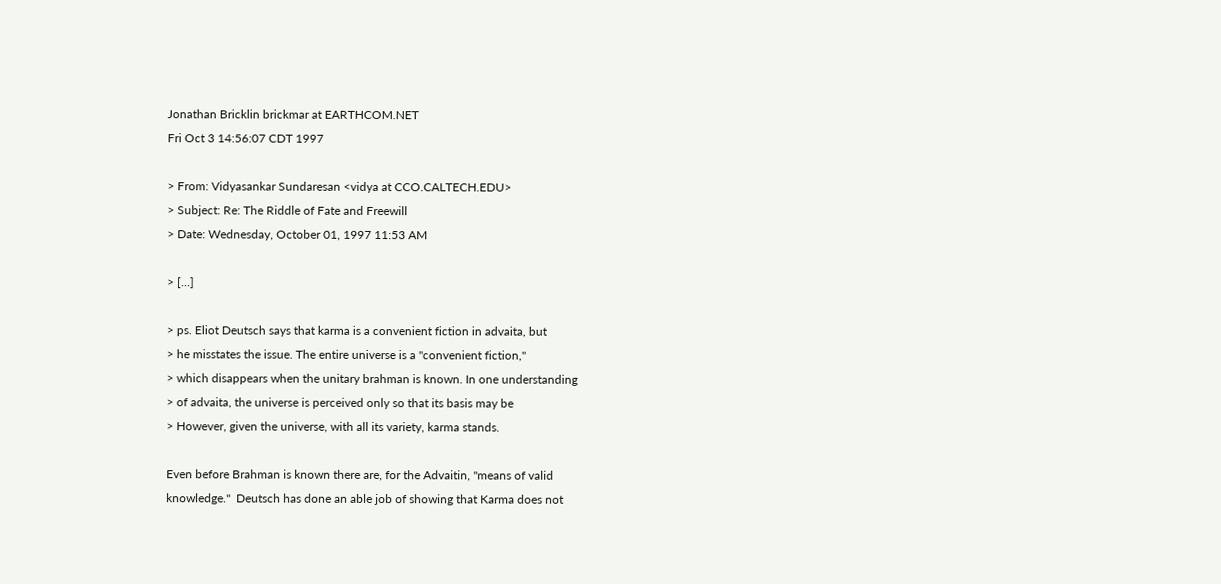Jonathan Bricklin brickmar at EARTHCOM.NET
Fri Oct 3 14:56:07 CDT 1997

> From: Vidyasankar Sundaresan <vidya at CCO.CALTECH.EDU>
> Subject: Re: The Riddle of Fate and Freewill
> Date: Wednesday, October 01, 1997 11:53 AM

> [...]

> ps. Eliot Deutsch says that karma is a convenient fiction in advaita, but
> he misstates the issue. The entire universe is a "convenient fiction,"
> which disappears when the unitary brahman is known. In one understanding
> of advaita, the universe is perceived only so that its basis may be
> However, given the universe, with all its variety, karma stands.

Even before Brahman is known there are, for the Advaitin, "means of valid
knowledge."  Deutsch has done an able job of showing that Karma does not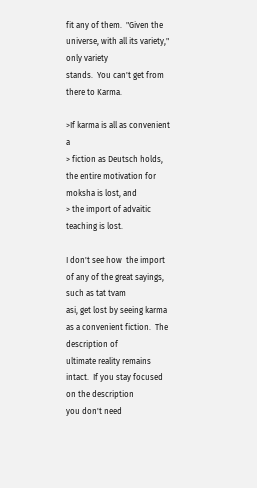fit any of them.  "Given the universe, with all its variety," only variety
stands.  You can't get from there to Karma.

>If karma is all as convenient a
> fiction as Deutsch holds, the entire motivation for moksha is lost, and
> the import of advaitic teaching is lost.

I don't see how  the import of any of the great sayings, such as tat tvam
asi, get lost by seeing karma as a convenient fiction.  The description of
ultimate reality remains intact.  If you stay focused on the description
you don't need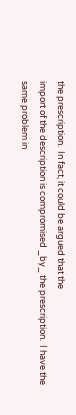the prescription.  In fact, it could be argued that the
import of the description is compromised _by_ the prescription.  I have the
same problem in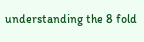understanding the 8 fold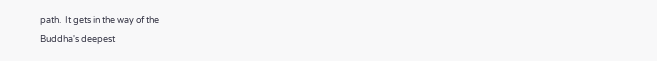path.  It gets in the way of the
Buddha's deepest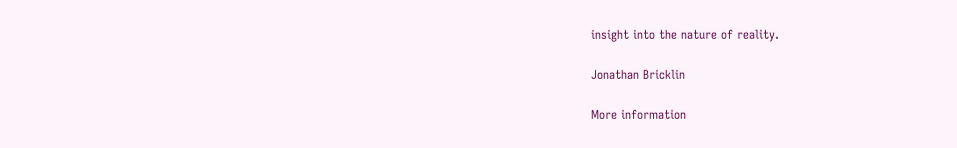insight into the nature of reality.

Jonathan Bricklin

More information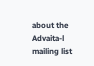about the Advaita-l mailing list